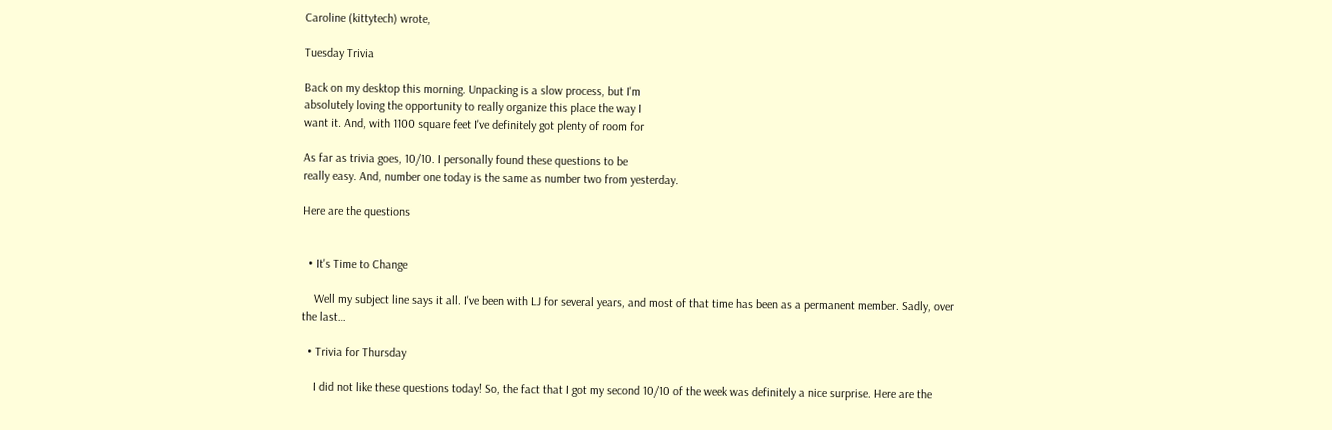Caroline (kittytech) wrote,

Tuesday Trivia

Back on my desktop this morning. Unpacking is a slow process, but I'm
absolutely loving the opportunity to really organize this place the way I
want it. And, with 1100 square feet I've definitely got plenty of room for

As far as trivia goes, 10/10. I personally found these questions to be
really easy. And, number one today is the same as number two from yesterday.

Here are the questions


  • It's Time to Change

    Well my subject line says it all. I've been with LJ for several years, and most of that time has been as a permanent member. Sadly, over the last…

  • Trivia for Thursday

    I did not like these questions today! So, the fact that I got my second 10/10 of the week was definitely a nice surprise. Here are the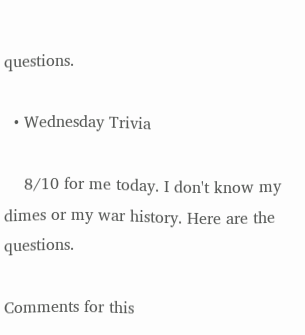questions.

  • Wednesday Trivia

    8/10 for me today. I don't know my dimes or my war history. Here are the questions.

Comments for this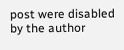post were disabled by the author